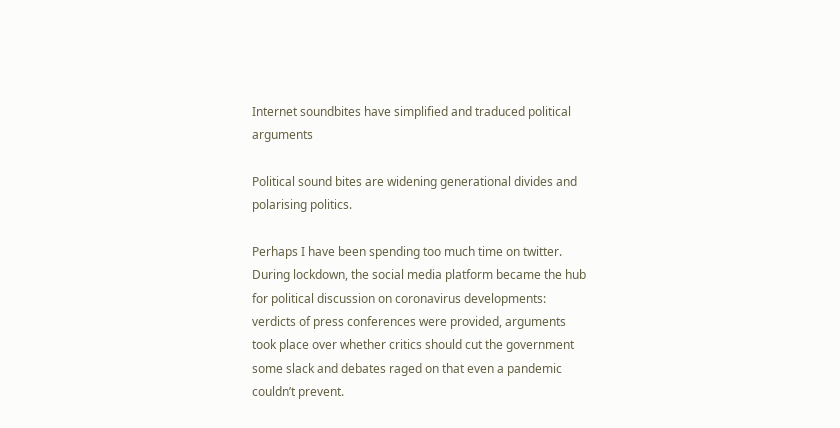Internet soundbites have simplified and traduced political arguments

Political sound bites are widening generational divides and polarising politics.

Perhaps I have been spending too much time on twitter. During lockdown, the social media platform became the hub for political discussion on coronavirus developments: verdicts of press conferences were provided, arguments took place over whether critics should cut the government some slack and debates raged on that even a pandemic couldn’t prevent.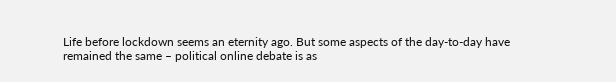Life before lockdown seems an eternity ago. But some aspects of the day-to-day have remained the same – political online debate is as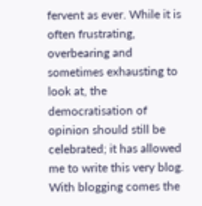fervent as ever. While it is often frustrating, overbearing and sometimes exhausting to look at, the democratisation of opinion should still be celebrated; it has allowed me to write this very blog. With blogging comes the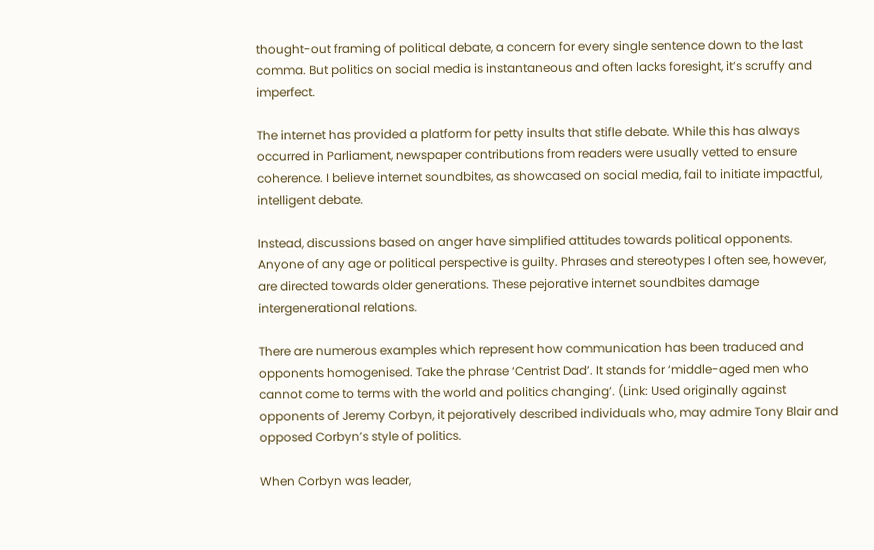thought-out framing of political debate, a concern for every single sentence down to the last comma. But politics on social media is instantaneous and often lacks foresight, it’s scruffy and imperfect.

The internet has provided a platform for petty insults that stifle debate. While this has always occurred in Parliament, newspaper contributions from readers were usually vetted to ensure coherence. I believe internet soundbites, as showcased on social media, fail to initiate impactful, intelligent debate.

Instead, discussions based on anger have simplified attitudes towards political opponents. Anyone of any age or political perspective is guilty. Phrases and stereotypes I often see, however, are directed towards older generations. These pejorative internet soundbites damage intergenerational relations.

There are numerous examples which represent how communication has been traduced and opponents homogenised. Take the phrase ‘Centrist Dad’. It stands for ‘middle-aged men who cannot come to terms with the world and politics changing’. (Link: Used originally against opponents of Jeremy Corbyn, it pejoratively described individuals who, may admire Tony Blair and opposed Corbyn’s style of politics.

When Corbyn was leader,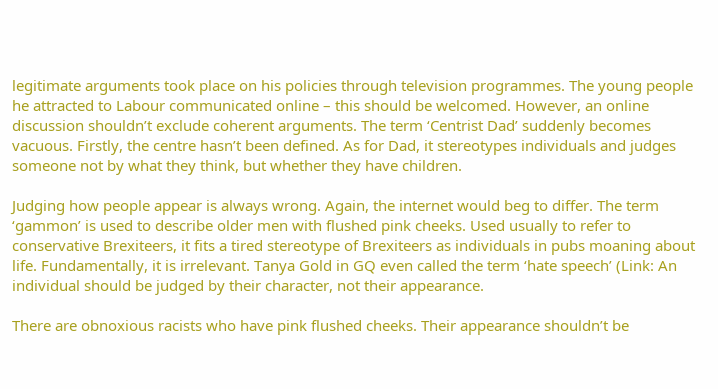legitimate arguments took place on his policies through television programmes. The young people he attracted to Labour communicated online – this should be welcomed. However, an online discussion shouldn’t exclude coherent arguments. The term ‘Centrist Dad’ suddenly becomes vacuous. Firstly, the centre hasn’t been defined. As for Dad, it stereotypes individuals and judges someone not by what they think, but whether they have children.

Judging how people appear is always wrong. Again, the internet would beg to differ. The term ‘gammon’ is used to describe older men with flushed pink cheeks. Used usually to refer to conservative Brexiteers, it fits a tired stereotype of Brexiteers as individuals in pubs moaning about life. Fundamentally, it is irrelevant. Tanya Gold in GQ even called the term ‘hate speech’ (Link: An individual should be judged by their character, not their appearance.

There are obnoxious racists who have pink flushed cheeks. Their appearance shouldn’t be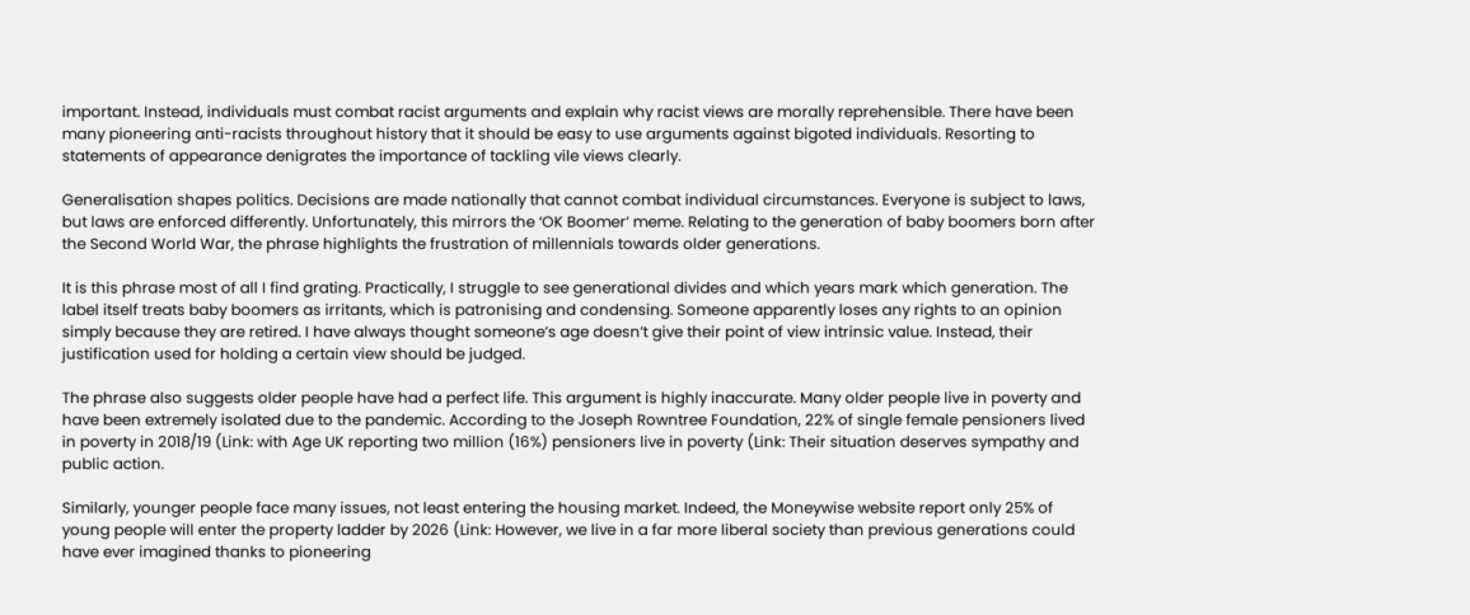important. Instead, individuals must combat racist arguments and explain why racist views are morally reprehensible. There have been many pioneering anti-racists throughout history that it should be easy to use arguments against bigoted individuals. Resorting to statements of appearance denigrates the importance of tackling vile views clearly.

Generalisation shapes politics. Decisions are made nationally that cannot combat individual circumstances. Everyone is subject to laws, but laws are enforced differently. Unfortunately, this mirrors the ‘OK Boomer’ meme. Relating to the generation of baby boomers born after the Second World War, the phrase highlights the frustration of millennials towards older generations.

It is this phrase most of all I find grating. Practically, I struggle to see generational divides and which years mark which generation. The label itself treats baby boomers as irritants, which is patronising and condensing. Someone apparently loses any rights to an opinion simply because they are retired. I have always thought someone’s age doesn’t give their point of view intrinsic value. Instead, their justification used for holding a certain view should be judged.

The phrase also suggests older people have had a perfect life. This argument is highly inaccurate. Many older people live in poverty and have been extremely isolated due to the pandemic. According to the Joseph Rowntree Foundation, 22% of single female pensioners lived in poverty in 2018/19 (Link: with Age UK reporting two million (16%) pensioners live in poverty (Link: Their situation deserves sympathy and public action.

Similarly, younger people face many issues, not least entering the housing market. Indeed, the Moneywise website report only 25% of young people will enter the property ladder by 2026 (Link: However, we live in a far more liberal society than previous generations could have ever imagined thanks to pioneering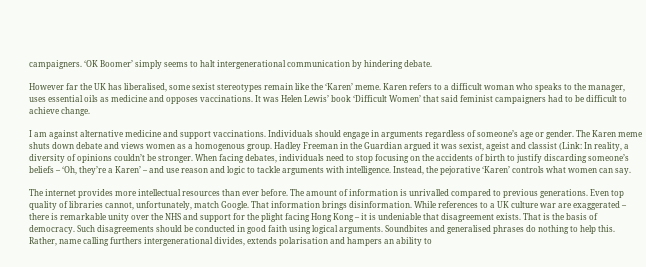campaigners. ‘OK Boomer’ simply seems to halt intergenerational communication by hindering debate.

However far the UK has liberalised, some sexist stereotypes remain like the ‘Karen’ meme. Karen refers to a difficult woman who speaks to the manager, uses essential oils as medicine and opposes vaccinations. It was Helen Lewis’ book ‘Difficult Women’ that said feminist campaigners had to be difficult to achieve change.

I am against alternative medicine and support vaccinations. Individuals should engage in arguments regardless of someone’s age or gender. The Karen meme shuts down debate and views women as a homogenous group. Hadley Freeman in the Guardian argued it was sexist, ageist and classist (Link: In reality, a diversity of opinions couldn’t be stronger. When facing debates, individuals need to stop focusing on the accidents of birth to justify discarding someone’s beliefs – ‘Oh, they’re a Karen’ – and use reason and logic to tackle arguments with intelligence. Instead, the pejorative ‘Karen’ controls what women can say.

The internet provides more intellectual resources than ever before. The amount of information is unrivalled compared to previous generations. Even top quality of libraries cannot, unfortunately, match Google. That information brings disinformation. While references to a UK culture war are exaggerated – there is remarkable unity over the NHS and support for the plight facing Hong Kong – it is undeniable that disagreement exists. That is the basis of democracy. Such disagreements should be conducted in good faith using logical arguments. Soundbites and generalised phrases do nothing to help this. Rather, name calling furthers intergenerational divides, extends polarisation and hampers an ability to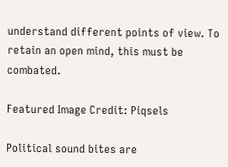understand different points of view. To retain an open mind, this must be combated.

Featured Image Credit: Piqsels

Political sound bites are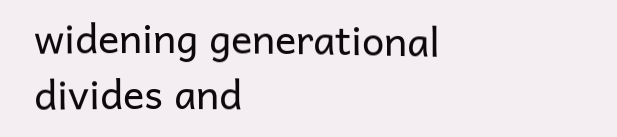widening generational divides and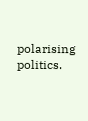polarising politics.